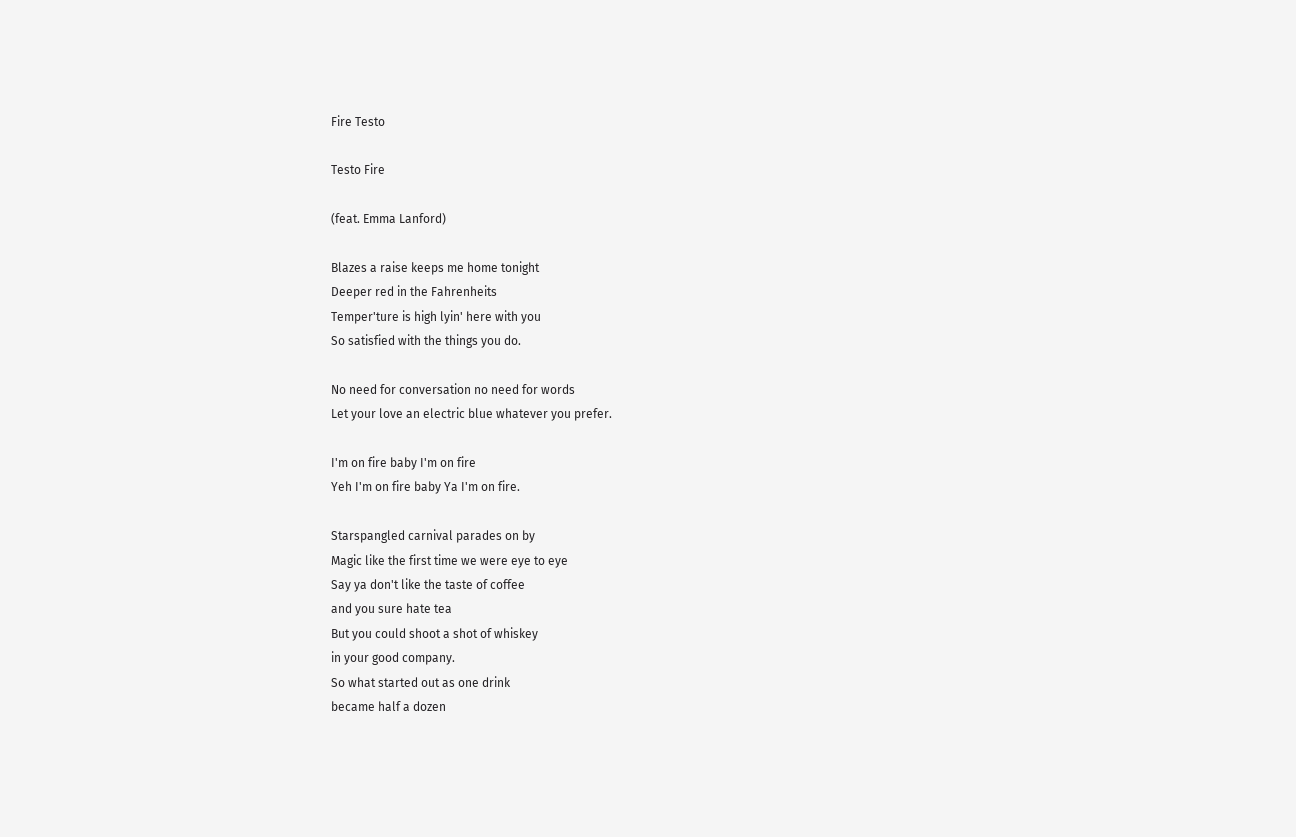Fire Testo

Testo Fire

(feat. Emma Lanford)

Blazes a raise keeps me home tonight
Deeper red in the Fahrenheits
Temper'ture is high lyin' here with you
So satisfied with the things you do.

No need for conversation no need for words
Let your love an electric blue whatever you prefer.

I'm on fire baby I'm on fire
Yeh I'm on fire baby Ya I'm on fire.

Starspangled carnival parades on by
Magic like the first time we were eye to eye
Say ya don't like the taste of coffee
and you sure hate tea
But you could shoot a shot of whiskey
in your good company.
So what started out as one drink
became half a dozen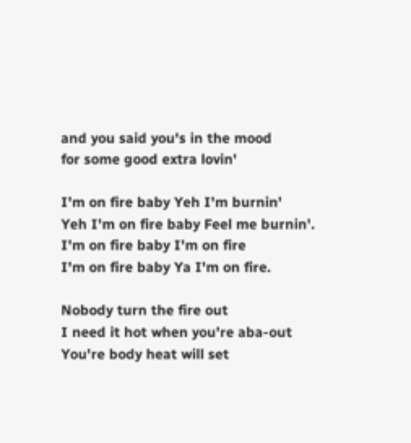and you said you's in the mood
for some good extra lovin'

I'm on fire baby Yeh I'm burnin'
Yeh I'm on fire baby Feel me burnin'.
I'm on fire baby I'm on fire
I'm on fire baby Ya I'm on fire.

Nobody turn the fire out
I need it hot when you're aba-out
You're body heat will set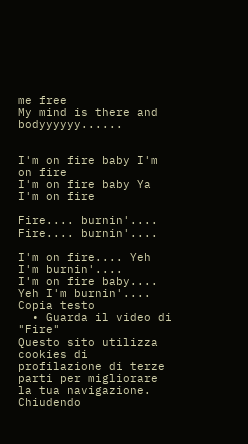me free
My mind is there and bodyyyyyy......


I'm on fire baby I'm on fire
I'm on fire baby Ya I'm on fire

Fire.... burnin'....
Fire.... burnin'....

I'm on fire.... Yeh I'm burnin'....
I'm on fire baby.... Yeh I'm burnin'....
Copia testo
  • Guarda il video di "Fire"
Questo sito utilizza cookies di profilazione di terze parti per migliorare la tua navigazione. Chiudendo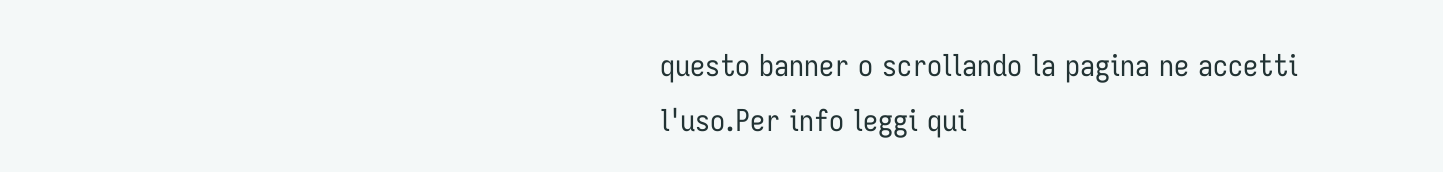questo banner o scrollando la pagina ne accetti l'uso.Per info leggi qui